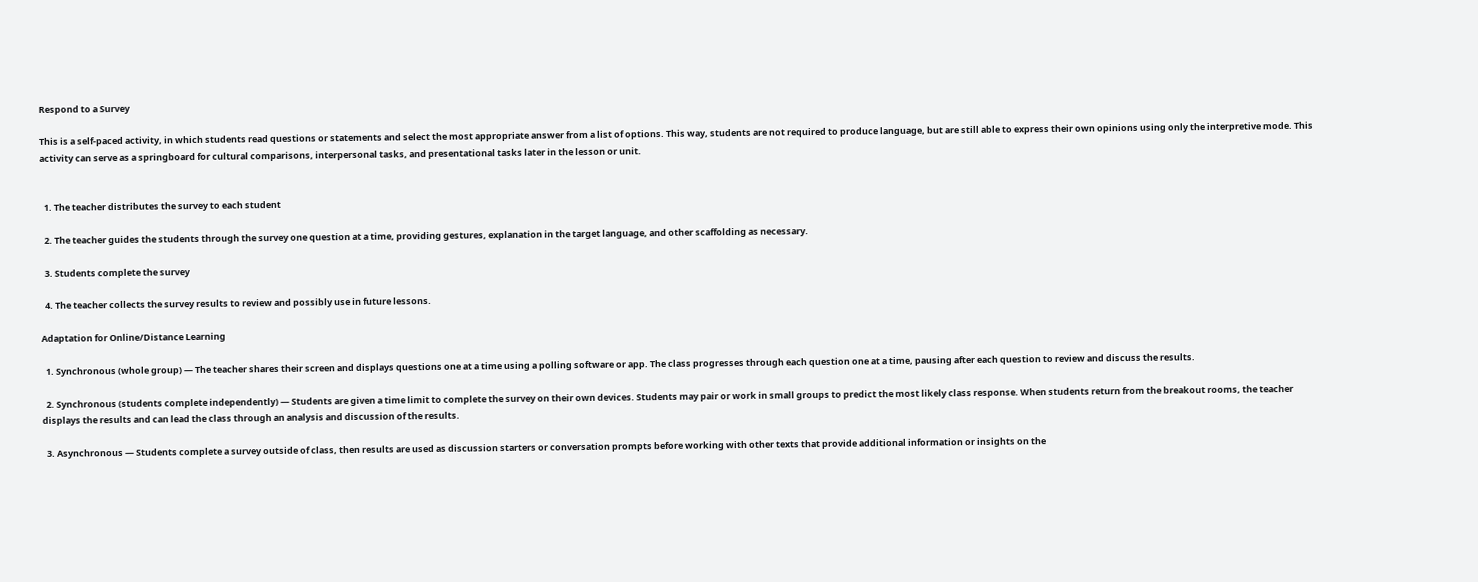Respond to a Survey

This is a self-paced activity, in which students read questions or statements and select the most appropriate answer from a list of options. This way, students are not required to produce language, but are still able to express their own opinions using only the interpretive mode. This activity can serve as a springboard for cultural comparisons, interpersonal tasks, and presentational tasks later in the lesson or unit.


  1. The teacher distributes the survey to each student

  2. The teacher guides the students through the survey one question at a time, providing gestures, explanation in the target language, and other scaffolding as necessary.

  3. Students complete the survey

  4. The teacher collects the survey results to review and possibly use in future lessons.

Adaptation for Online/Distance Learning

  1. Synchronous (whole group) — The teacher shares their screen and displays questions one at a time using a polling software or app. The class progresses through each question one at a time, pausing after each question to review and discuss the results.

  2. Synchronous (students complete independently) — Students are given a time limit to complete the survey on their own devices. Students may pair or work in small groups to predict the most likely class response. When students return from the breakout rooms, the teacher displays the results and can lead the class through an analysis and discussion of the results.

  3. Asynchronous — Students complete a survey outside of class, then results are used as discussion starters or conversation prompts before working with other texts that provide additional information or insights on the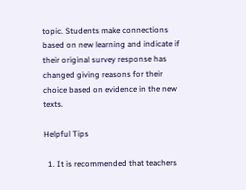topic. Students make connections based on new learning and indicate if their original survey response has changed giving reasons for their choice based on evidence in the new texts.

Helpful Tips

  1. It is recommended that teachers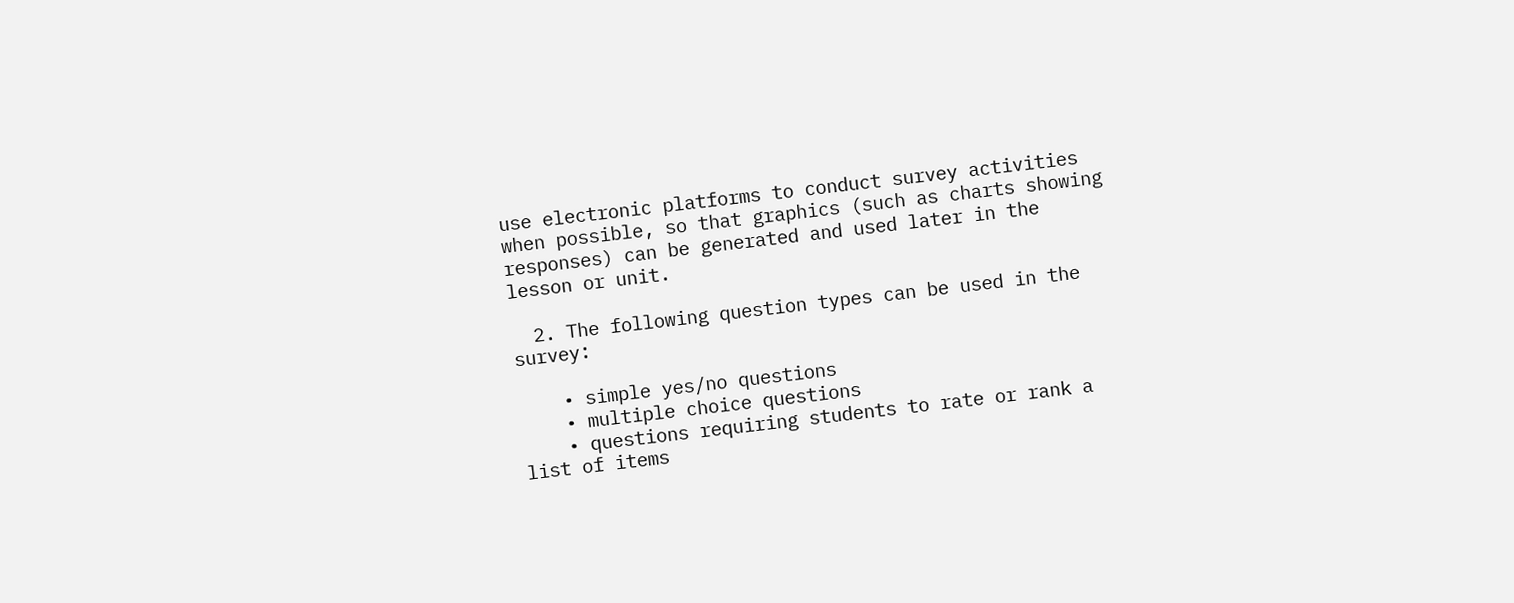use electronic platforms to conduct survey activities when possible, so that graphics (such as charts showing responses) can be generated and used later in the lesson or unit.

  2. The following question types can be used in the survey:

    • simple yes/no questions
    • multiple choice questions
    • questions requiring students to rate or rank a list of items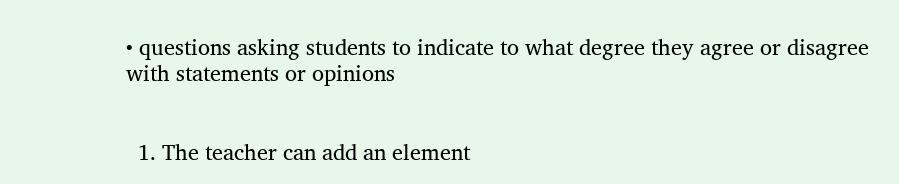• questions asking students to indicate to what degree they agree or disagree with statements or opinions


  1. The teacher can add an element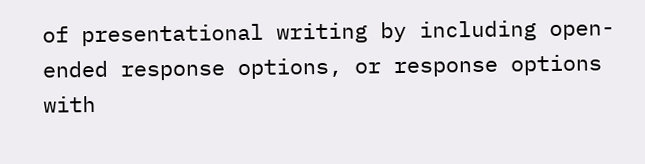of presentational writing by including open-ended response options, or response options with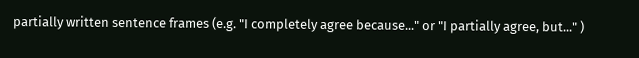partially written sentence frames (e.g. "I completely agree because..." or "I partially agree, but..." )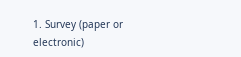1. Survey (paper or electronic)